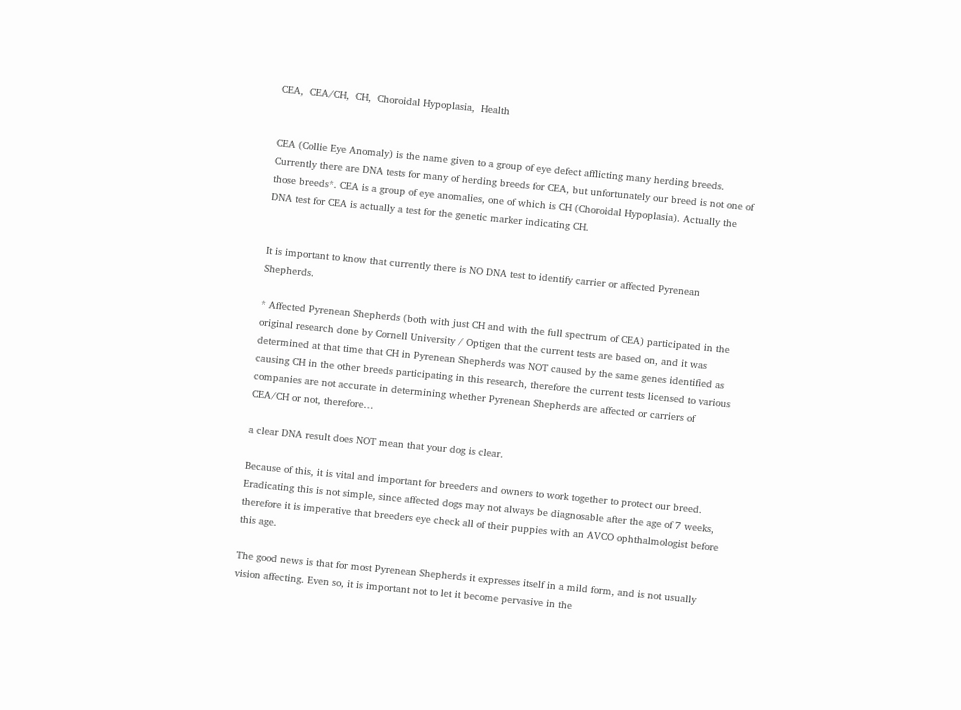CEA,  CEA/CH,  CH,  Choroidal Hypoplasia,  Health


CEA (Collie Eye Anomaly) is the name given to a group of eye defect afflicting many herding breeds. Currently there are DNA tests for many of herding breeds for CEA, but unfortunately our breed is not one of those breeds*. CEA is a group of eye anomalies, one of which is CH (Choroidal Hypoplasia). Actually the DNA test for CEA is actually a test for the genetic marker indicating CH.


It is important to know that currently there is NO DNA test to identify carrier or affected Pyrenean Shepherds.

* Affected Pyrenean Shepherds (both with just CH and with the full spectrum of CEA) participated in the original research done by Cornell University / Optigen that the current tests are based on, and it was determined at that time that CH in Pyrenean Shepherds was NOT caused by the same genes identified as causing CH in the other breeds participating in this research, therefore the current tests licensed to various companies are not accurate in determining whether Pyrenean Shepherds are affected or carriers of CEA/CH or not, therefore…

a clear DNA result does NOT mean that your dog is clear.

Because of this, it is vital and important for breeders and owners to work together to protect our breed. Eradicating this is not simple, since affected dogs may not always be diagnosable after the age of 7 weeks, therefore it is imperative that breeders eye check all of their puppies with an AVCO ophthalmologist before this age.

The good news is that for most Pyrenean Shepherds it expresses itself in a mild form, and is not usually vision affecting. Even so, it is important not to let it become pervasive in the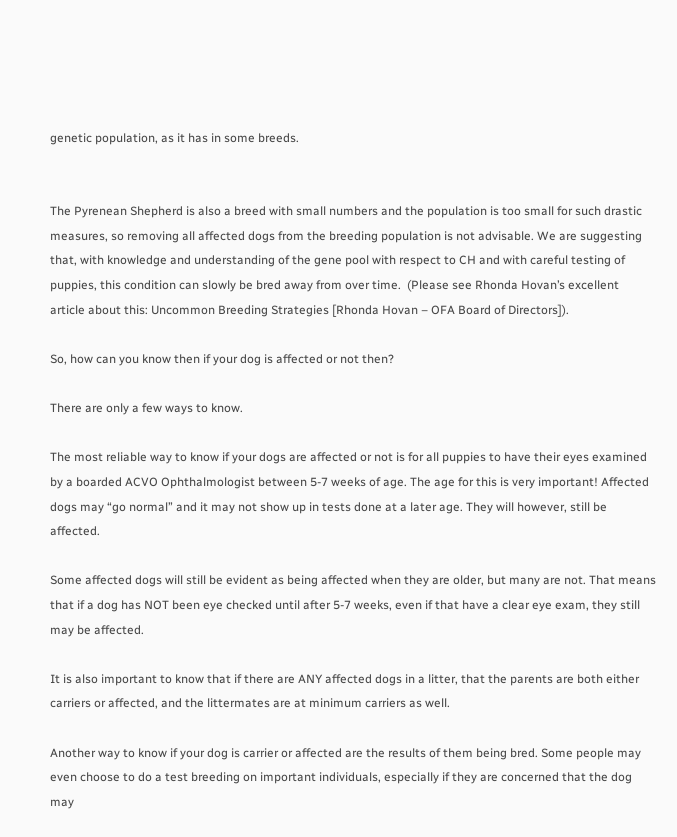genetic population, as it has in some breeds.


The Pyrenean Shepherd is also a breed with small numbers and the population is too small for such drastic measures, so removing all affected dogs from the breeding population is not advisable. We are suggesting that, with knowledge and understanding of the gene pool with respect to CH and with careful testing of puppies, this condition can slowly be bred away from over time.  (Please see Rhonda Hovan’s excellent article about this: Uncommon Breeding Strategies [Rhonda Hovan – OFA Board of Directors]).

So, how can you know then if your dog is affected or not then?

There are only a few ways to know.

The most reliable way to know if your dogs are affected or not is for all puppies to have their eyes examined by a boarded ACVO Ophthalmologist between 5-7 weeks of age. The age for this is very important! Affected dogs may “go normal” and it may not show up in tests done at a later age. They will however, still be affected.

Some affected dogs will still be evident as being affected when they are older, but many are not. That means that if a dog has NOT been eye checked until after 5-7 weeks, even if that have a clear eye exam, they still may be affected.

It is also important to know that if there are ANY affected dogs in a litter, that the parents are both either carriers or affected, and the littermates are at minimum carriers as well.

Another way to know if your dog is carrier or affected are the results of them being bred. Some people may even choose to do a test breeding on important individuals, especially if they are concerned that the dog may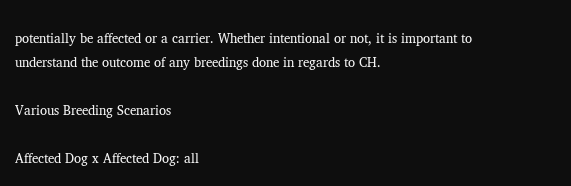potentially be affected or a carrier. Whether intentional or not, it is important to understand the outcome of any breedings done in regards to CH.

Various Breeding Scenarios

Affected Dog x Affected Dog: all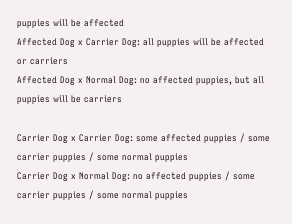puppies will be affected
Affected Dog x Carrier Dog: all puppies will be affected or carriers
Affected Dog x Normal Dog: no affected puppies, but all puppies will be carriers

Carrier Dog x Carrier Dog: some affected puppies / some carrier puppies / some normal puppies
Carrier Dog x Normal Dog: no affected puppies / some carrier puppies / some normal puppies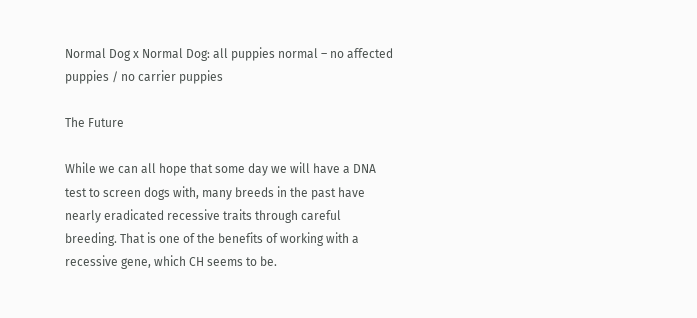Normal Dog x Normal Dog: all puppies normal – no affected puppies / no carrier puppies

The Future

While we can all hope that some day we will have a DNA test to screen dogs with, many breeds in the past have nearly eradicated recessive traits through careful breeding. That is one of the benefits of working with a recessive gene, which CH seems to be.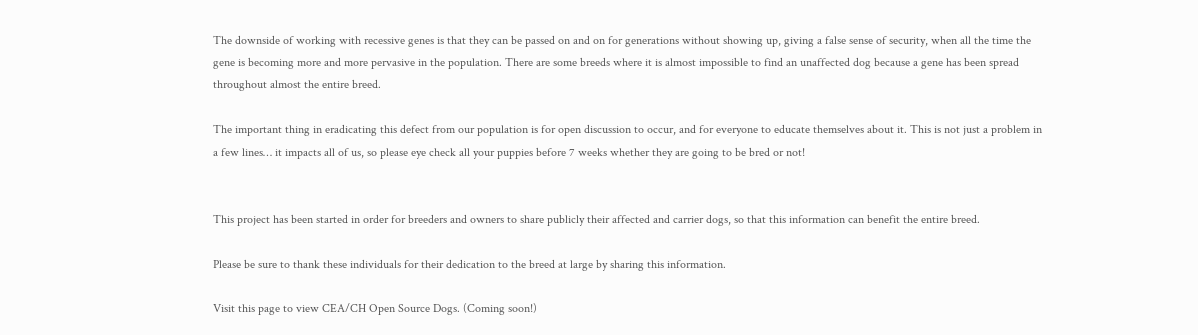The downside of working with recessive genes is that they can be passed on and on for generations without showing up, giving a false sense of security, when all the time the gene is becoming more and more pervasive in the population. There are some breeds where it is almost impossible to find an unaffected dog because a gene has been spread throughout almost the entire breed.

The important thing in eradicating this defect from our population is for open discussion to occur, and for everyone to educate themselves about it. This is not just a problem in a few lines… it impacts all of us, so please eye check all your puppies before 7 weeks whether they are going to be bred or not!


This project has been started in order for breeders and owners to share publicly their affected and carrier dogs, so that this information can benefit the entire breed.

Please be sure to thank these individuals for their dedication to the breed at large by sharing this information.

Visit this page to view CEA/CH Open Source Dogs. (Coming soon!)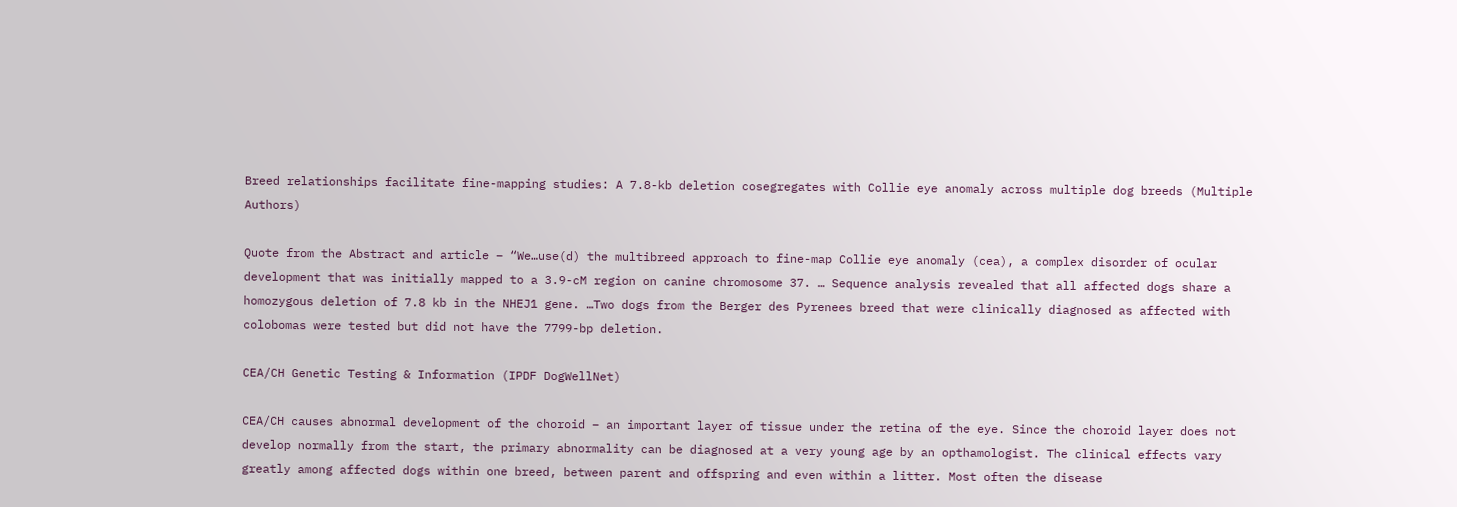Breed relationships facilitate fine-mapping studies: A 7.8-kb deletion cosegregates with Collie eye anomaly across multiple dog breeds (Multiple Authors)

Quote from the Abstract and article – “We…use(d) the multibreed approach to fine-map Collie eye anomaly (cea), a complex disorder of ocular development that was initially mapped to a 3.9-cM region on canine chromosome 37. … Sequence analysis revealed that all affected dogs share a homozygous deletion of 7.8 kb in the NHEJ1 gene. …Two dogs from the Berger des Pyrenees breed that were clinically diagnosed as affected with colobomas were tested but did not have the 7799-bp deletion.

CEA/CH Genetic Testing & Information (IPDF DogWellNet)

CEA/CH causes abnormal development of the choroid – an important layer of tissue under the retina of the eye. Since the choroid layer does not develop normally from the start, the primary abnormality can be diagnosed at a very young age by an opthamologist. The clinical effects vary greatly among affected dogs within one breed, between parent and offspring and even within a litter. Most often the disease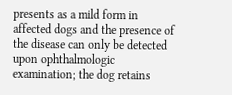presents as a mild form in affected dogs and the presence of the disease can only be detected upon ophthalmologic examination; the dog retains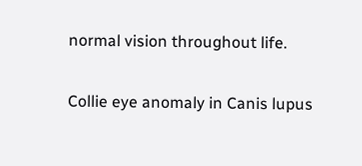normal vision throughout life.

Collie eye anomaly in Canis lupus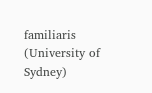familiaris (University of Sydney)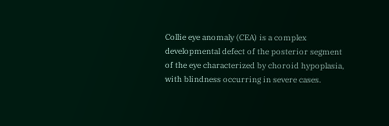Collie eye anomaly (CEA) is a complex developmental defect of the posterior segment of the eye characterized by choroid hypoplasia, with blindness occurring in severe cases.